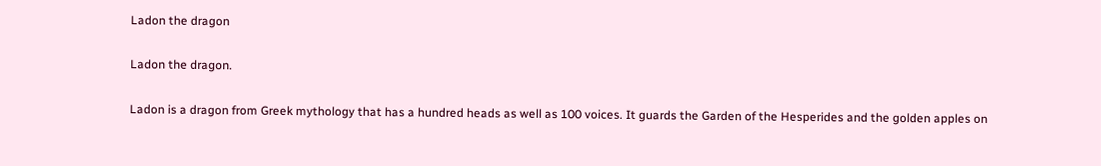Ladon the dragon

Ladon the dragon.

Ladon is a dragon from Greek mythology that has a hundred heads as well as 100 voices. It guards the Garden of the Hesperides and the golden apples on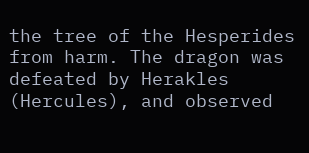the tree of the Hesperides from harm. The dragon was defeated by Herakles (Hercules), and observed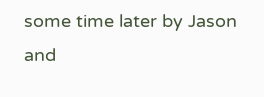some time later by Jason and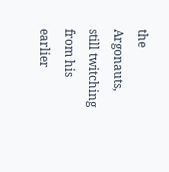the Argonauts, still twitching from his earlier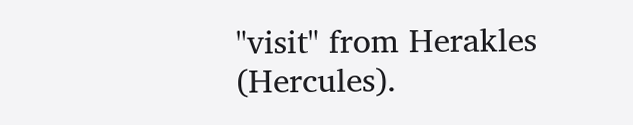"visit" from Herakles (Hercules).